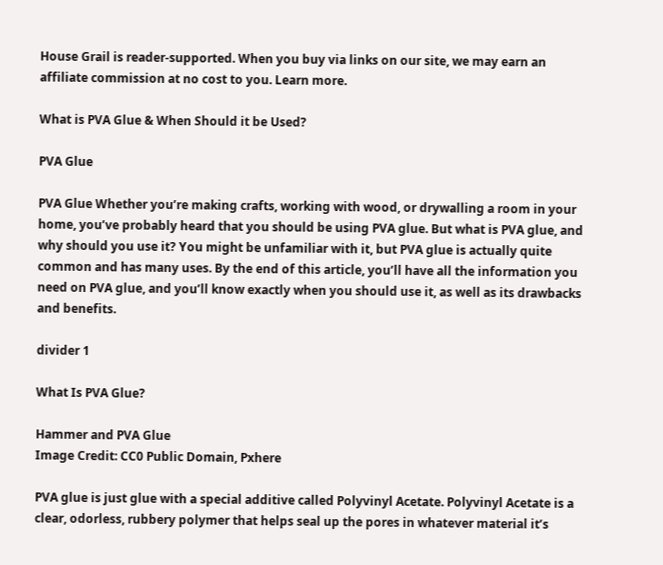House Grail is reader-supported. When you buy via links on our site, we may earn an affiliate commission at no cost to you. Learn more.

What is PVA Glue & When Should it be Used?

PVA Glue

PVA Glue Whether you’re making crafts, working with wood, or drywalling a room in your home, you’ve probably heard that you should be using PVA glue. But what is PVA glue, and why should you use it? You might be unfamiliar with it, but PVA glue is actually quite common and has many uses. By the end of this article, you’ll have all the information you need on PVA glue, and you’ll know exactly when you should use it, as well as its drawbacks and benefits.

divider 1

What Is PVA Glue?

Hammer and PVA Glue
Image Credit: CC0 Public Domain, Pxhere

PVA glue is just glue with a special additive called Polyvinyl Acetate. Polyvinyl Acetate is a clear, odorless, rubbery polymer that helps seal up the pores in whatever material it’s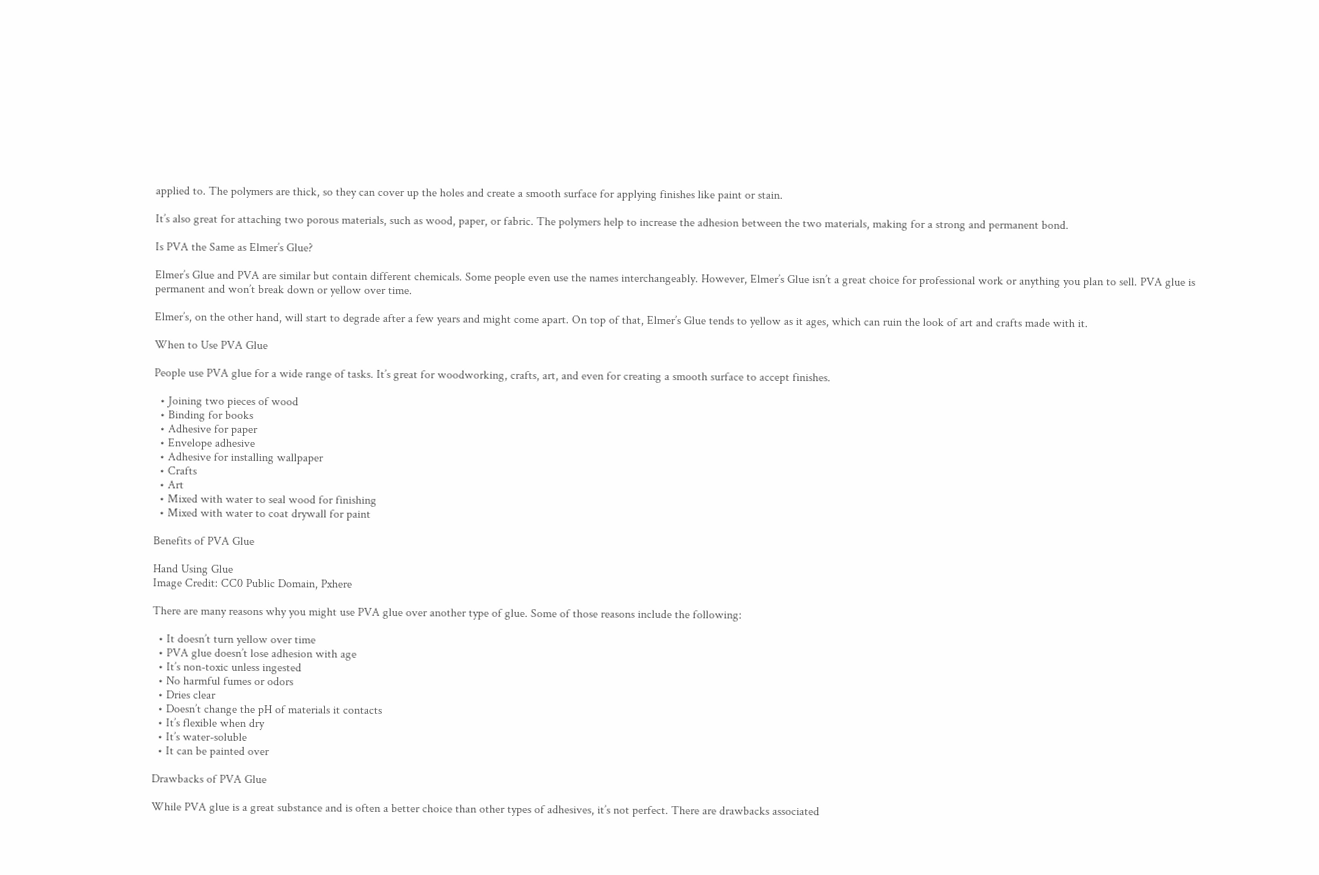applied to. The polymers are thick, so they can cover up the holes and create a smooth surface for applying finishes like paint or stain.

It’s also great for attaching two porous materials, such as wood, paper, or fabric. The polymers help to increase the adhesion between the two materials, making for a strong and permanent bond.

Is PVA the Same as Elmer’s Glue?

Elmer’s Glue and PVA are similar but contain different chemicals. Some people even use the names interchangeably. However, Elmer’s Glue isn’t a great choice for professional work or anything you plan to sell. PVA glue is permanent and won’t break down or yellow over time.

Elmer’s, on the other hand, will start to degrade after a few years and might come apart. On top of that, Elmer’s Glue tends to yellow as it ages, which can ruin the look of art and crafts made with it.

When to Use PVA Glue

People use PVA glue for a wide range of tasks. It’s great for woodworking, crafts, art, and even for creating a smooth surface to accept finishes.

  • Joining two pieces of wood
  • Binding for books
  • Adhesive for paper
  • Envelope adhesive
  • Adhesive for installing wallpaper
  • Crafts
  • Art
  • Mixed with water to seal wood for finishing
  • Mixed with water to coat drywall for paint

Benefits of PVA Glue

Hand Using Glue
Image Credit: CC0 Public Domain, Pxhere

There are many reasons why you might use PVA glue over another type of glue. Some of those reasons include the following:

  • It doesn’t turn yellow over time
  • PVA glue doesn’t lose adhesion with age
  • It’s non-toxic unless ingested
  • No harmful fumes or odors
  • Dries clear
  • Doesn’t change the pH of materials it contacts
  • It’s flexible when dry
  • It’s water-soluble
  • It can be painted over

Drawbacks of PVA Glue

While PVA glue is a great substance and is often a better choice than other types of adhesives, it’s not perfect. There are drawbacks associated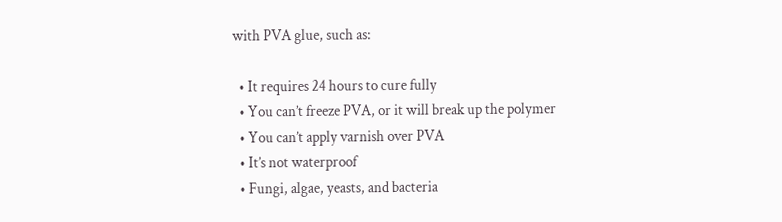with PVA glue, such as:

  • It requires 24 hours to cure fully
  • You can’t freeze PVA, or it will break up the polymer
  • You can’t apply varnish over PVA
  • It’s not waterproof
  • Fungi, algae, yeasts, and bacteria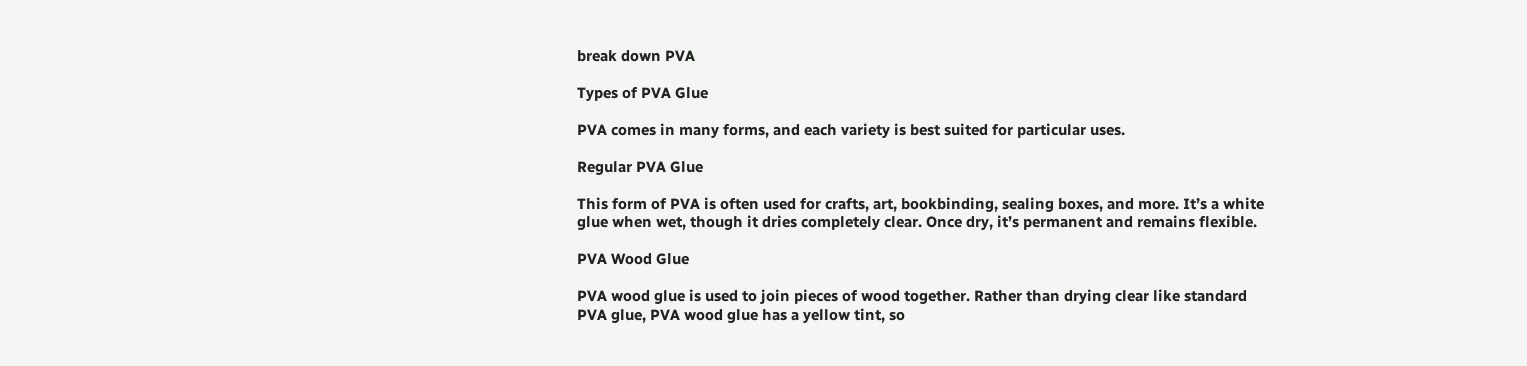break down PVA

Types of PVA Glue

PVA comes in many forms, and each variety is best suited for particular uses.

Regular PVA Glue

This form of PVA is often used for crafts, art, bookbinding, sealing boxes, and more. It’s a white glue when wet, though it dries completely clear. Once dry, it’s permanent and remains flexible.

PVA Wood Glue

PVA wood glue is used to join pieces of wood together. Rather than drying clear like standard PVA glue, PVA wood glue has a yellow tint, so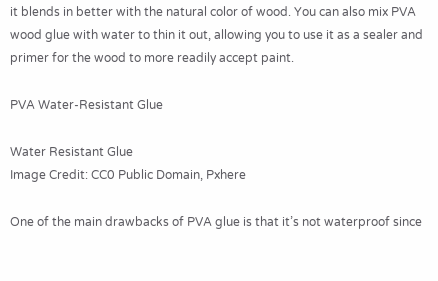it blends in better with the natural color of wood. You can also mix PVA wood glue with water to thin it out, allowing you to use it as a sealer and primer for the wood to more readily accept paint.

PVA Water-Resistant Glue

Water Resistant Glue
Image Credit: CC0 Public Domain, Pxhere

One of the main drawbacks of PVA glue is that it’s not waterproof since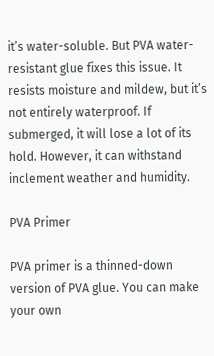it’s water-soluble. But PVA water-resistant glue fixes this issue. It resists moisture and mildew, but it’s not entirely waterproof. If submerged, it will lose a lot of its hold. However, it can withstand inclement weather and humidity.

PVA Primer

PVA primer is a thinned-down version of PVA glue. You can make your own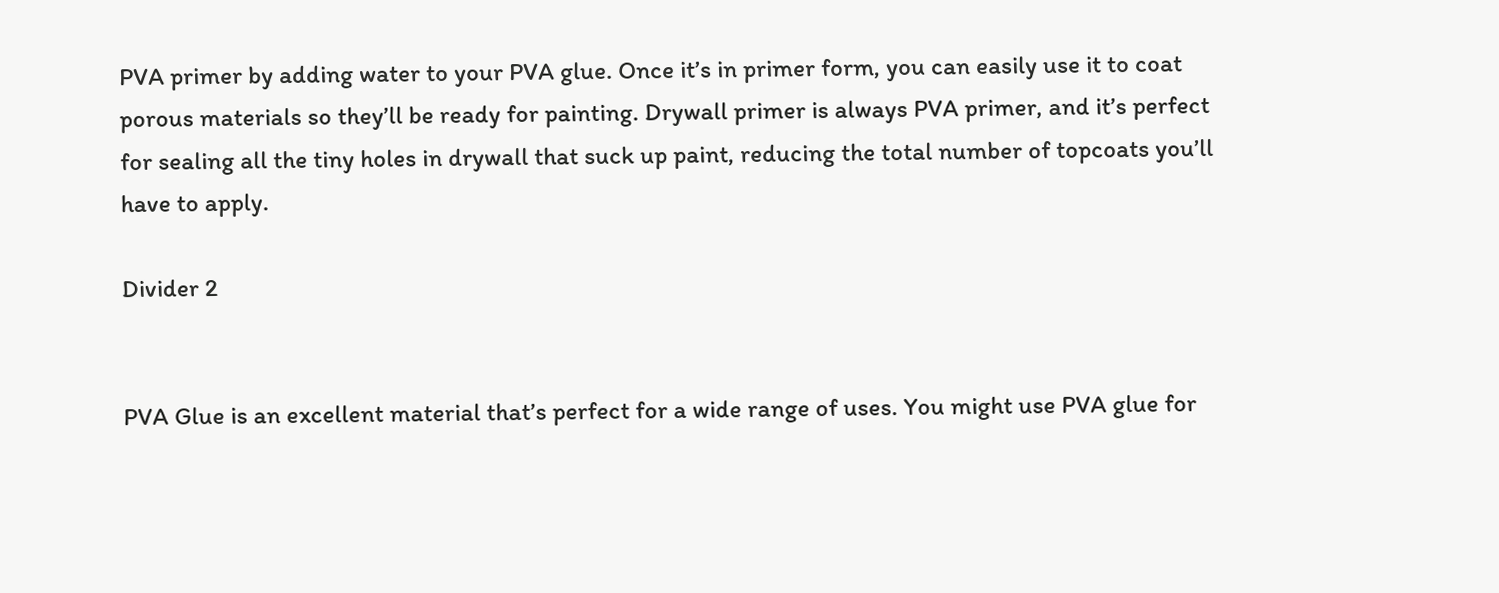PVA primer by adding water to your PVA glue. Once it’s in primer form, you can easily use it to coat porous materials so they’ll be ready for painting. Drywall primer is always PVA primer, and it’s perfect for sealing all the tiny holes in drywall that suck up paint, reducing the total number of topcoats you’ll have to apply.

Divider 2


PVA Glue is an excellent material that’s perfect for a wide range of uses. You might use PVA glue for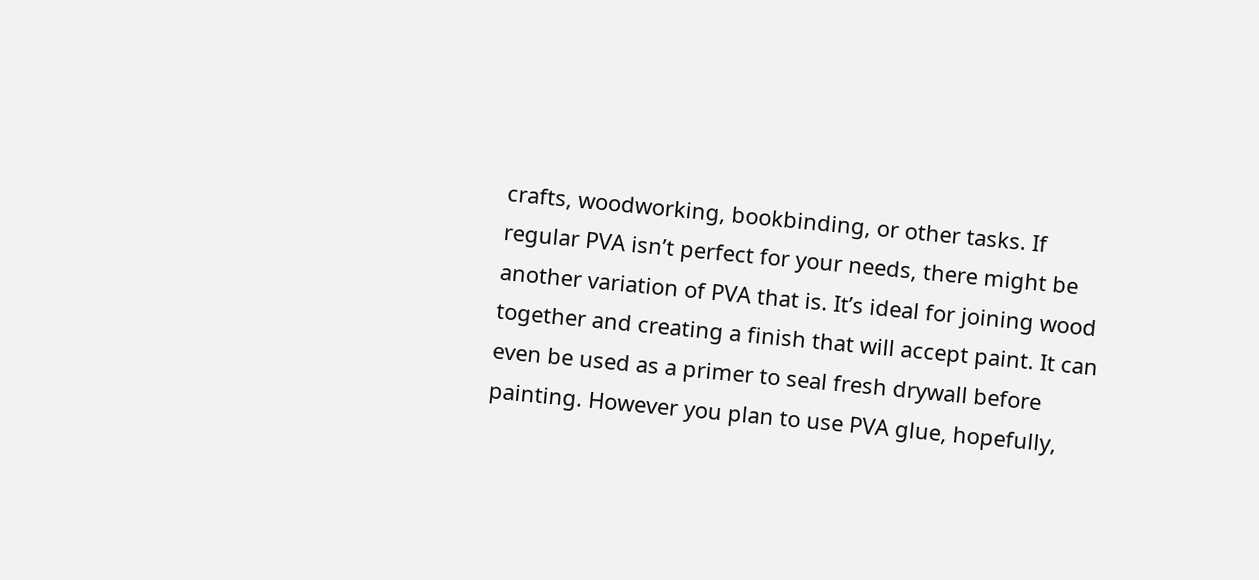crafts, woodworking, bookbinding, or other tasks. If regular PVA isn’t perfect for your needs, there might be another variation of PVA that is. It’s ideal for joining wood together and creating a finish that will accept paint. It can even be used as a primer to seal fresh drywall before painting. However you plan to use PVA glue, hopefully,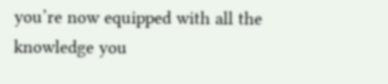you’re now equipped with all the knowledge you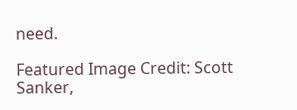need.

Featured Image Credit: Scott Sanker,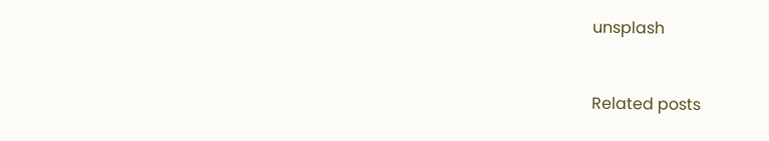unsplash


Related posts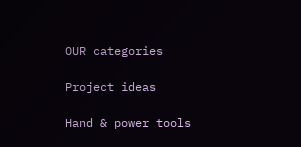OUR categories

Project ideas

Hand & power tools